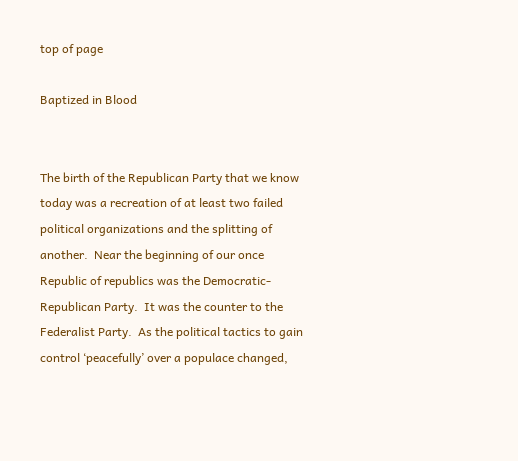top of page

Baptized in Blood


The birth of the Republican Party that we know today was a recreation of at least two failed political organizations and the splitting of another.  Near the beginning of our once Republic of republics was the Democratic-Republican Party.  It was the counter to the Federalist Party.  As the political tactics to gain control ‘peacefully’ over a populace changed,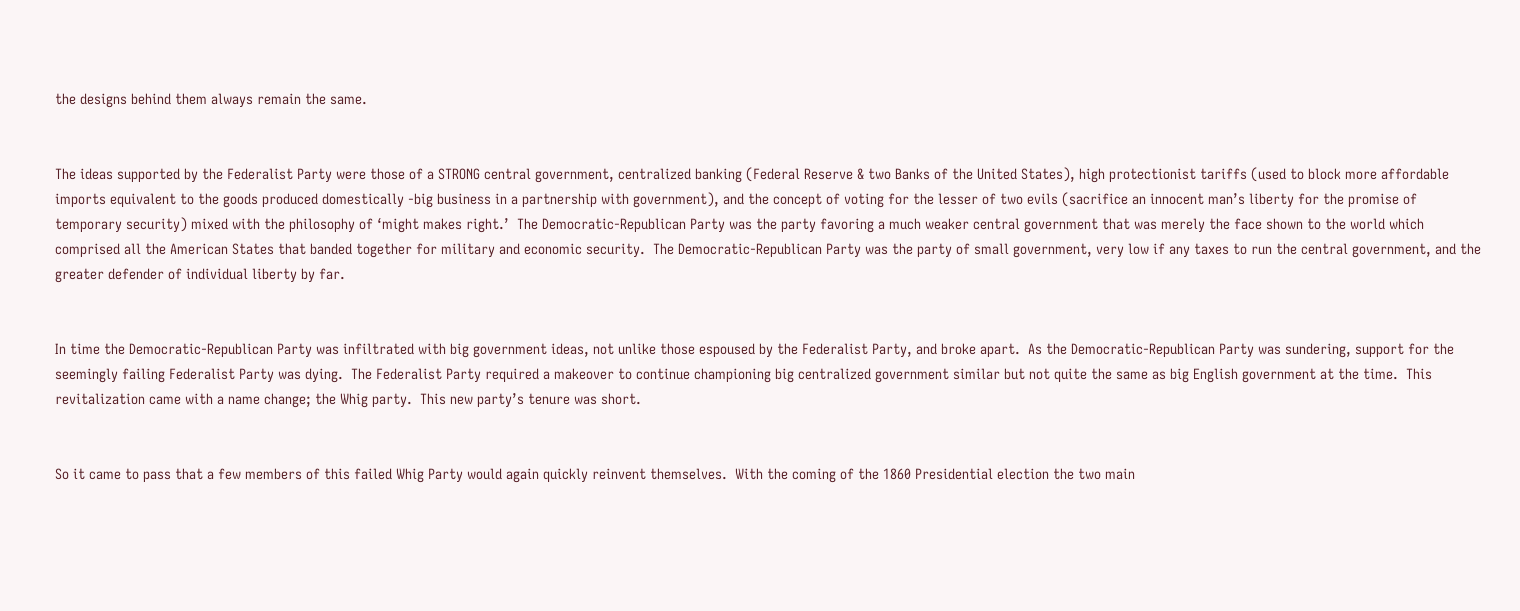the designs behind them always remain the same.


The ideas supported by the Federalist Party were those of a STRONG central government, centralized banking (Federal Reserve & two Banks of the United States), high protectionist tariffs (used to block more affordable imports equivalent to the goods produced domestically -big business in a partnership with government), and the concept of voting for the lesser of two evils (sacrifice an innocent man’s liberty for the promise of temporary security) mixed with the philosophy of ‘might makes right.’  The Democratic-Republican Party was the party favoring a much weaker central government that was merely the face shown to the world which comprised all the American States that banded together for military and economic security.  The Democratic-Republican Party was the party of small government, very low if any taxes to run the central government, and the greater defender of individual liberty by far.


In time the Democratic-Republican Party was infiltrated with big government ideas, not unlike those espoused by the Federalist Party, and broke apart.  As the Democratic-Republican Party was sundering, support for the seemingly failing Federalist Party was dying.  The Federalist Party required a makeover to continue championing big centralized government similar but not quite the same as big English government at the time.  This revitalization came with a name change; the Whig party.  This new party’s tenure was short.


So it came to pass that a few members of this failed Whig Party would again quickly reinvent themselves.  With the coming of the 1860 Presidential election the two main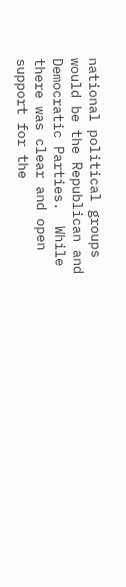national political groups would be the Republican and Democratic Parties.  While there was clear and open support for the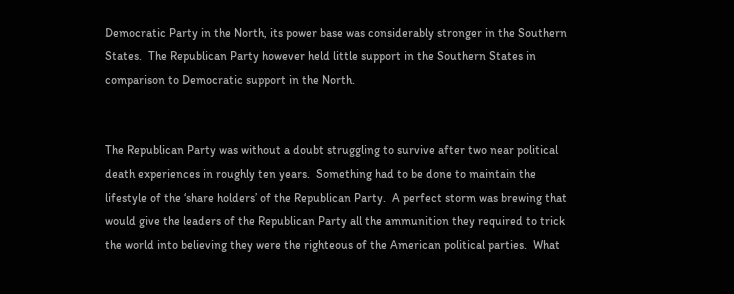Democratic Party in the North, its power base was considerably stronger in the Southern States.  The Republican Party however held little support in the Southern States in comparison to Democratic support in the North.


The Republican Party was without a doubt struggling to survive after two near political death experiences in roughly ten years.  Something had to be done to maintain the lifestyle of the ‘share holders’ of the Republican Party.  A perfect storm was brewing that would give the leaders of the Republican Party all the ammunition they required to trick the world into believing they were the righteous of the American political parties.  What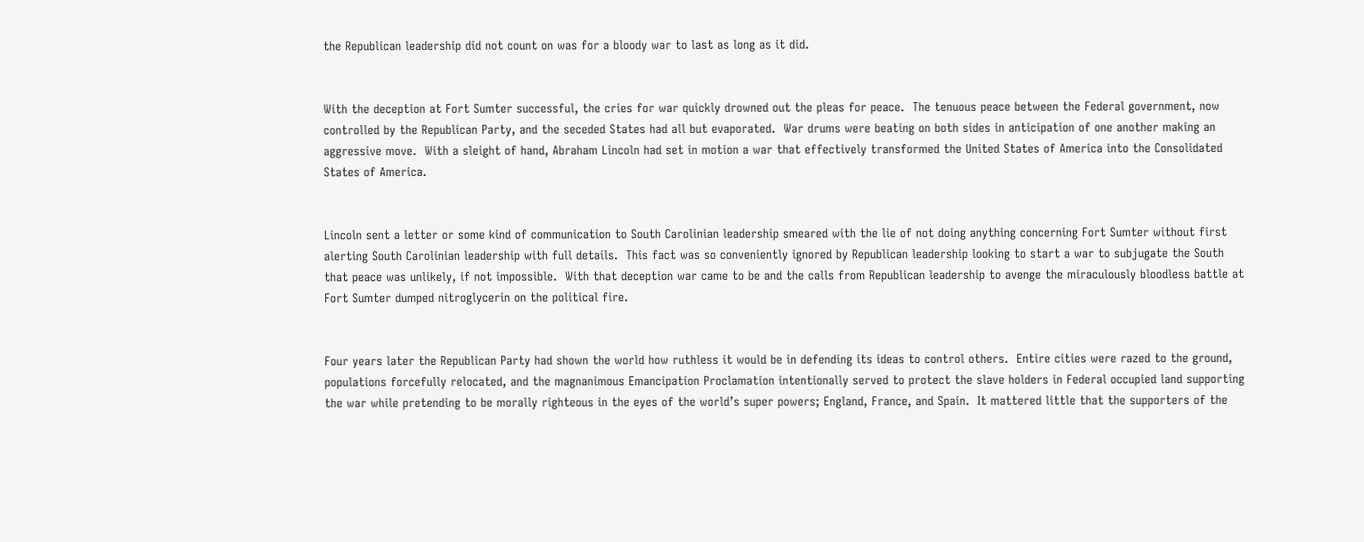the Republican leadership did not count on was for a bloody war to last as long as it did.


With the deception at Fort Sumter successful, the cries for war quickly drowned out the pleas for peace.  The tenuous peace between the Federal government, now controlled by the Republican Party, and the seceded States had all but evaporated.  War drums were beating on both sides in anticipation of one another making an aggressive move.  With a sleight of hand, Abraham Lincoln had set in motion a war that effectively transformed the United States of America into the Consolidated States of America.


Lincoln sent a letter or some kind of communication to South Carolinian leadership smeared with the lie of not doing anything concerning Fort Sumter without first alerting South Carolinian leadership with full details.  This fact was so conveniently ignored by Republican leadership looking to start a war to subjugate the South that peace was unlikely, if not impossible.  With that deception war came to be and the calls from Republican leadership to avenge the miraculously bloodless battle at Fort Sumter dumped nitroglycerin on the political fire.


Four years later the Republican Party had shown the world how ruthless it would be in defending its ideas to control others.  Entire cities were razed to the ground, populations forcefully relocated, and the magnanimous Emancipation Proclamation intentionally served to protect the slave holders in Federal occupied land supporting the war while pretending to be morally righteous in the eyes of the world’s super powers; England, France, and Spain.  It mattered little that the supporters of the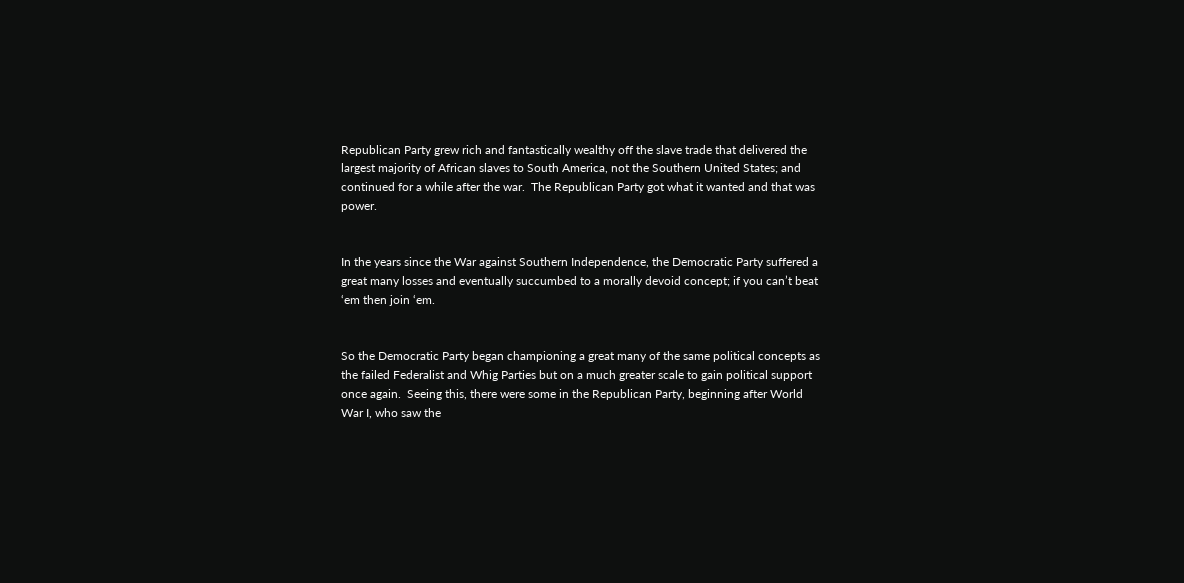Republican Party grew rich and fantastically wealthy off the slave trade that delivered the largest majority of African slaves to South America, not the Southern United States; and continued for a while after the war.  The Republican Party got what it wanted and that was power.


In the years since the War against Southern Independence, the Democratic Party suffered a great many losses and eventually succumbed to a morally devoid concept; if you can’t beat ‘em then join ‘em.


So the Democratic Party began championing a great many of the same political concepts as the failed Federalist and Whig Parties but on a much greater scale to gain political support once again.  Seeing this, there were some in the Republican Party, beginning after World War I, who saw the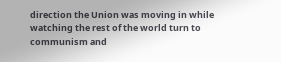direction the Union was moving in while watching the rest of the world turn to communism and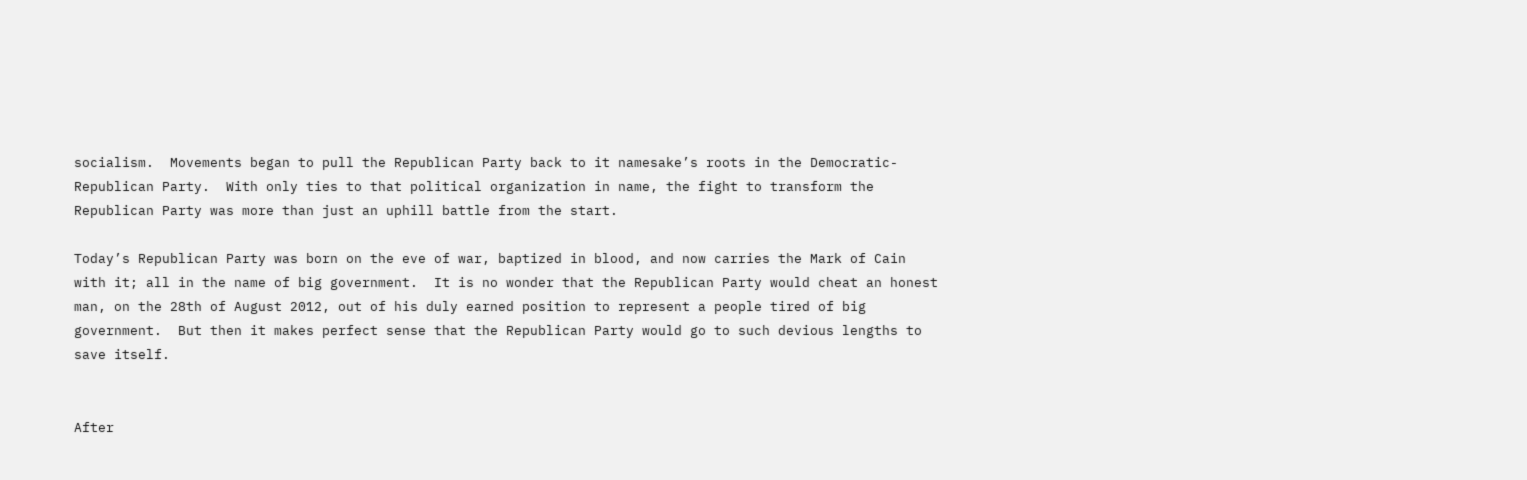socialism.  Movements began to pull the Republican Party back to it namesake’s roots in the Democratic-Republican Party.  With only ties to that political organization in name, the fight to transform the Republican Party was more than just an uphill battle from the start.

Today’s Republican Party was born on the eve of war, baptized in blood, and now carries the Mark of Cain with it; all in the name of big government.  It is no wonder that the Republican Party would cheat an honest man, on the 28th of August 2012, out of his duly earned position to represent a people tired of big government.  But then it makes perfect sense that the Republican Party would go to such devious lengths to save itself.


After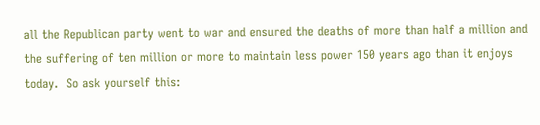all the Republican party went to war and ensured the deaths of more than half a million and the suffering of ten million or more to maintain less power 150 years ago than it enjoys today.  So ask yourself this: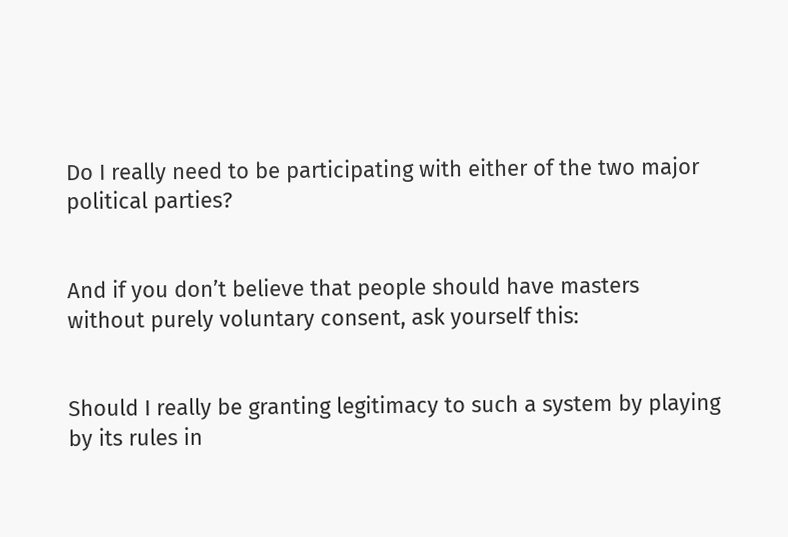Do I really need to be participating with either of the two major political parties?


And if you don’t believe that people should have masters without purely voluntary consent, ask yourself this:


Should I really be granting legitimacy to such a system by playing by its rules in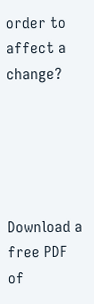order to affect a change?





Download a free PDF  of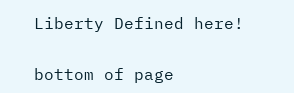Liberty Defined here!

bottom of page